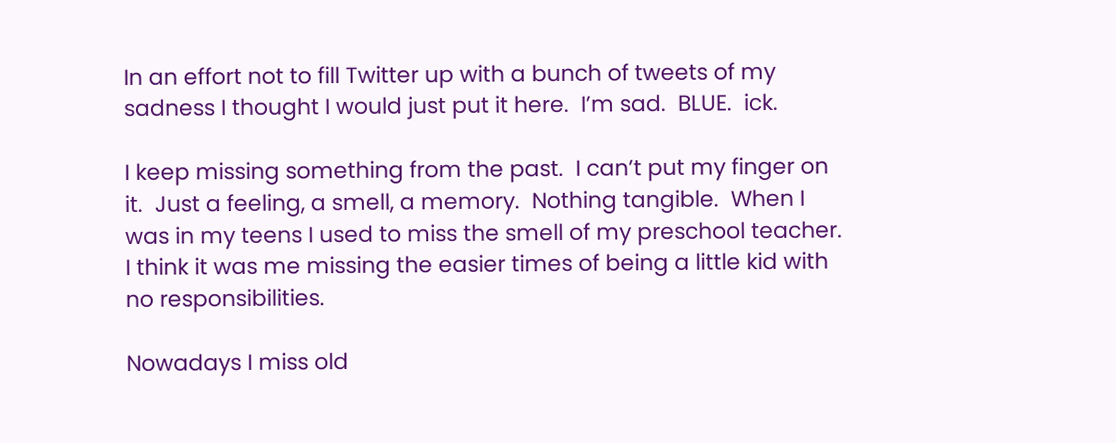In an effort not to fill Twitter up with a bunch of tweets of my sadness I thought I would just put it here.  I’m sad.  BLUE.  ick.

I keep missing something from the past.  I can’t put my finger on it.  Just a feeling, a smell, a memory.  Nothing tangible.  When I was in my teens I used to miss the smell of my preschool teacher.  I think it was me missing the easier times of being a little kid with no responsibilities.

Nowadays I miss old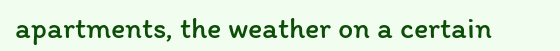apartments, the weather on a certain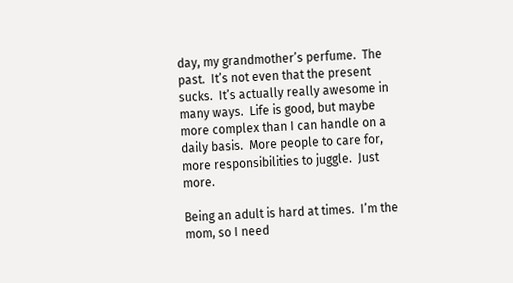day, my grandmother’s perfume.  The past.  It’s not even that the present sucks.  It’s actually really awesome in many ways.  Life is good, but maybe more complex than I can handle on a daily basis.  More people to care for, more responsibilities to juggle.  Just more.

Being an adult is hard at times.  I’m the mom, so I need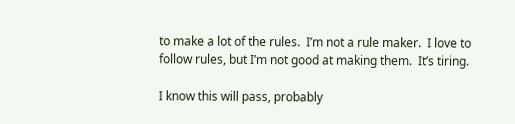to make a lot of the rules.  I’m not a rule maker.  I love to follow rules, but I’m not good at making them.  It’s tiring.

I know this will pass, probably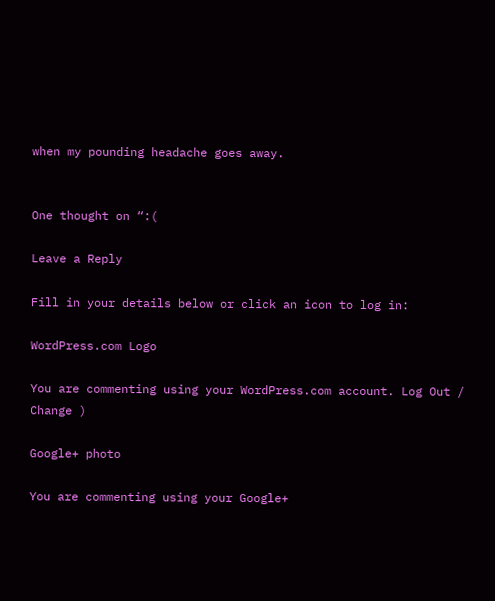when my pounding headache goes away.


One thought on “:(

Leave a Reply

Fill in your details below or click an icon to log in:

WordPress.com Logo

You are commenting using your WordPress.com account. Log Out /  Change )

Google+ photo

You are commenting using your Google+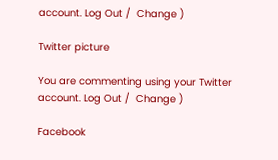account. Log Out /  Change )

Twitter picture

You are commenting using your Twitter account. Log Out /  Change )

Facebook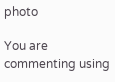photo

You are commenting using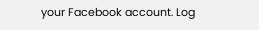your Facebook account. Log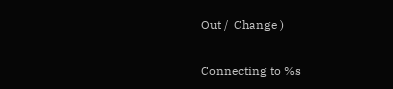Out /  Change )


Connecting to %s